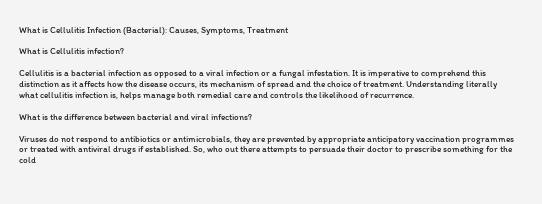What is Cellulitis Infection (Bacterial): Causes, Symptoms, Treatment

What is Cellulitis infection?

Cellulitis is a bacterial infection as opposed to a viral infection or a fungal infestation. It is imperative to comprehend this distinction as it affects how the disease occurs, its mechanism of spread and the choice of treatment. Understanding literally what cellulitis infection is, helps manage both remedial care and controls the likelihood of recurrence.

What is the difference between bacterial and viral infections?

Viruses do not respond to antibiotics or antimicrobials, they are prevented by appropriate anticipatory vaccination programmes or treated with antiviral drugs if established. So, who out there attempts to persuade their doctor to prescribe something for the cold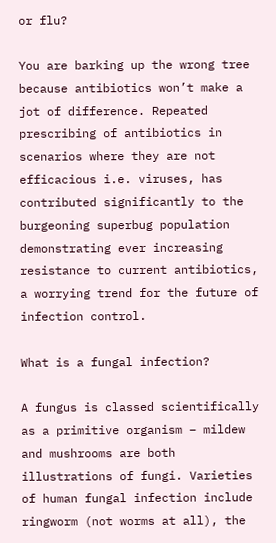or flu?

You are barking up the wrong tree because antibiotics won’t make a jot of difference. Repeated prescribing of antibiotics in scenarios where they are not efficacious i.e. viruses, has contributed significantly to the burgeoning superbug population demonstrating ever increasing resistance to current antibiotics, a worrying trend for the future of infection control.

What is a fungal infection?

A fungus is classed scientifically as a primitive organism – mildew and mushrooms are both illustrations of fungi. Varieties of human fungal infection include ringworm (not worms at all), the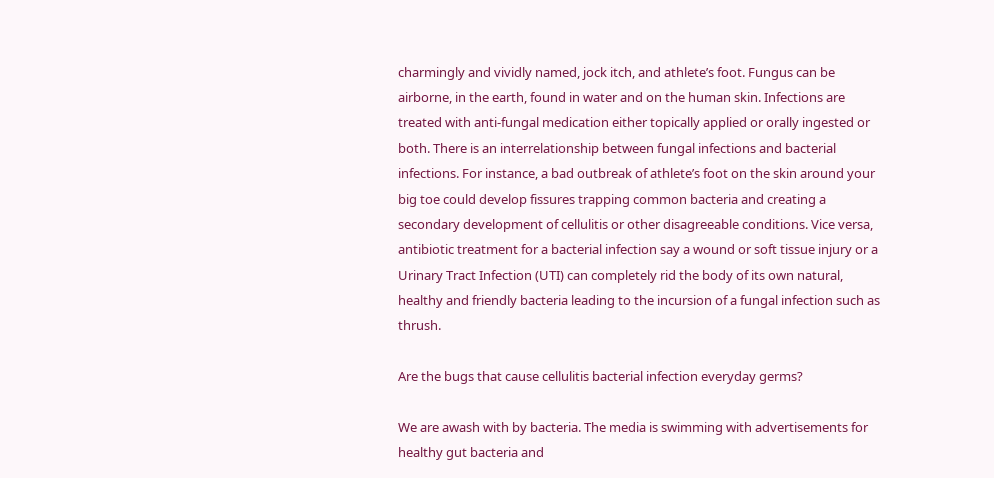charmingly and vividly named, jock itch, and athlete’s foot. Fungus can be airborne, in the earth, found in water and on the human skin. Infections are treated with anti-fungal medication either topically applied or orally ingested or both. There is an interrelationship between fungal infections and bacterial infections. For instance, a bad outbreak of athlete’s foot on the skin around your big toe could develop fissures trapping common bacteria and creating a secondary development of cellulitis or other disagreeable conditions. Vice versa, antibiotic treatment for a bacterial infection say a wound or soft tissue injury or a Urinary Tract Infection (UTI) can completely rid the body of its own natural, healthy and friendly bacteria leading to the incursion of a fungal infection such as thrush.

Are the bugs that cause cellulitis bacterial infection everyday germs?

We are awash with by bacteria. The media is swimming with advertisements for healthy gut bacteria and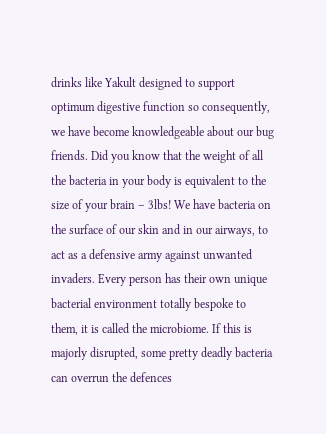drinks like Yakult designed to support optimum digestive function so consequently, we have become knowledgeable about our bug friends. Did you know that the weight of all the bacteria in your body is equivalent to the size of your brain – 3lbs! We have bacteria on the surface of our skin and in our airways, to act as a defensive army against unwanted invaders. Every person has their own unique bacterial environment totally bespoke to them, it is called the microbiome. If this is majorly disrupted, some pretty deadly bacteria can overrun the defences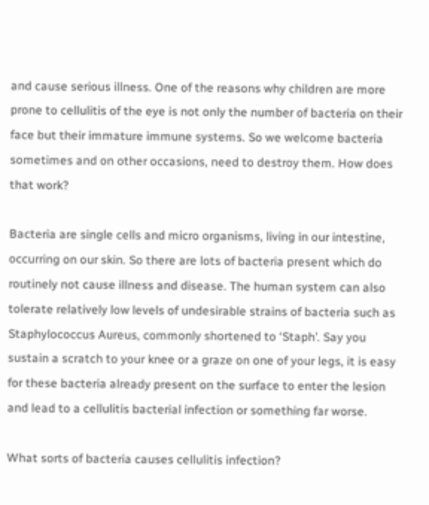and cause serious illness. One of the reasons why children are more prone to cellulitis of the eye is not only the number of bacteria on their face but their immature immune systems. So we welcome bacteria sometimes and on other occasions, need to destroy them. How does that work?

Bacteria are single cells and micro organisms, living in our intestine, occurring on our skin. So there are lots of bacteria present which do routinely not cause illness and disease. The human system can also tolerate relatively low levels of undesirable strains of bacteria such as Staphylococcus Aureus, commonly shortened to ‘Staph’. Say you sustain a scratch to your knee or a graze on one of your legs, it is easy for these bacteria already present on the surface to enter the lesion and lead to a cellulitis bacterial infection or something far worse.

What sorts of bacteria causes cellulitis infection?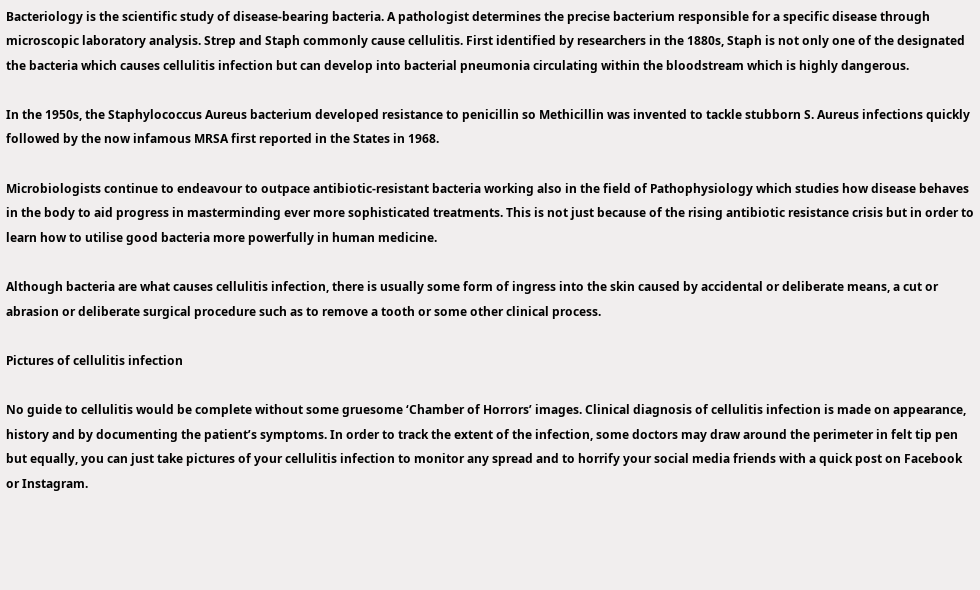Bacteriology is the scientific study of disease-bearing bacteria. A pathologist determines the precise bacterium responsible for a specific disease through microscopic laboratory analysis. Strep and Staph commonly cause cellulitis. First identified by researchers in the 1880s, Staph is not only one of the designated the bacteria which causes cellulitis infection but can develop into bacterial pneumonia circulating within the bloodstream which is highly dangerous.

In the 1950s, the Staphylococcus Aureus bacterium developed resistance to penicillin so Methicillin was invented to tackle stubborn S. Aureus infections quickly followed by the now infamous MRSA first reported in the States in 1968.

Microbiologists continue to endeavour to outpace antibiotic-resistant bacteria working also in the field of Pathophysiology which studies how disease behaves in the body to aid progress in masterminding ever more sophisticated treatments. This is not just because of the rising antibiotic resistance crisis but in order to learn how to utilise good bacteria more powerfully in human medicine.

Although bacteria are what causes cellulitis infection, there is usually some form of ingress into the skin caused by accidental or deliberate means, a cut or abrasion or deliberate surgical procedure such as to remove a tooth or some other clinical process.

Pictures of cellulitis infection

No guide to cellulitis would be complete without some gruesome ‘Chamber of Horrors’ images. Clinical diagnosis of cellulitis infection is made on appearance, history and by documenting the patient’s symptoms. In order to track the extent of the infection, some doctors may draw around the perimeter in felt tip pen but equally, you can just take pictures of your cellulitis infection to monitor any spread and to horrify your social media friends with a quick post on Facebook or Instagram.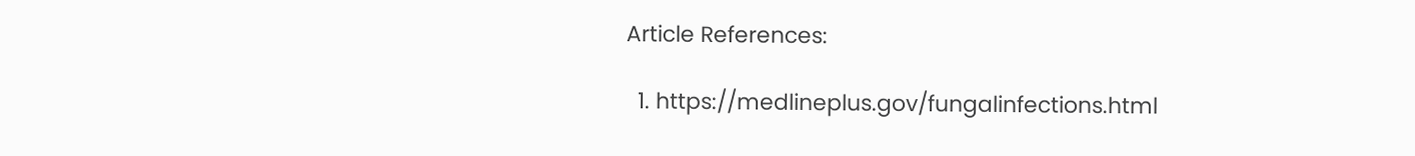Article References:

  1. https://medlineplus.gov/fungalinfections.html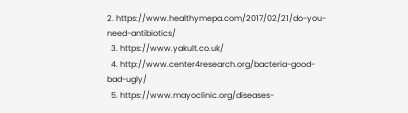2. https://www.healthymepa.com/2017/02/21/do-you-need-antibiotics/
  3. https://www.yakult.co.uk/
  4. http://www.center4research.org/bacteria-good-bad-ugly/
  5. https://www.mayoclinic.org/diseases-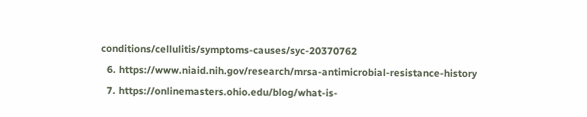conditions/cellulitis/symptoms-causes/syc-20370762
  6. https://www.niaid.nih.gov/research/mrsa-antimicrobial-resistance-history
  7. https://onlinemasters.ohio.edu/blog/what-is-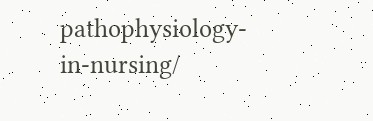pathophysiology-in-nursing/